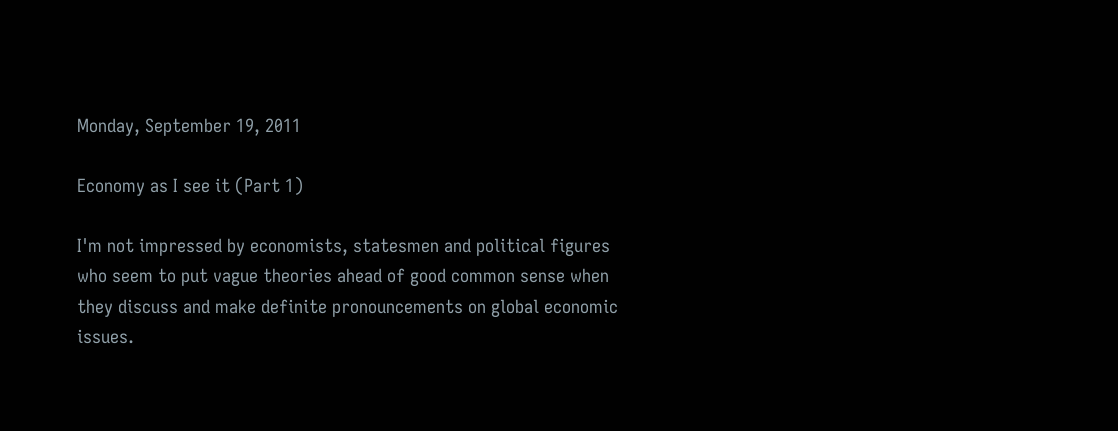Monday, September 19, 2011

Economy as I see it (Part 1)

I'm not impressed by economists, statesmen and political figures who seem to put vague theories ahead of good common sense when they discuss and make definite pronouncements on global economic issues.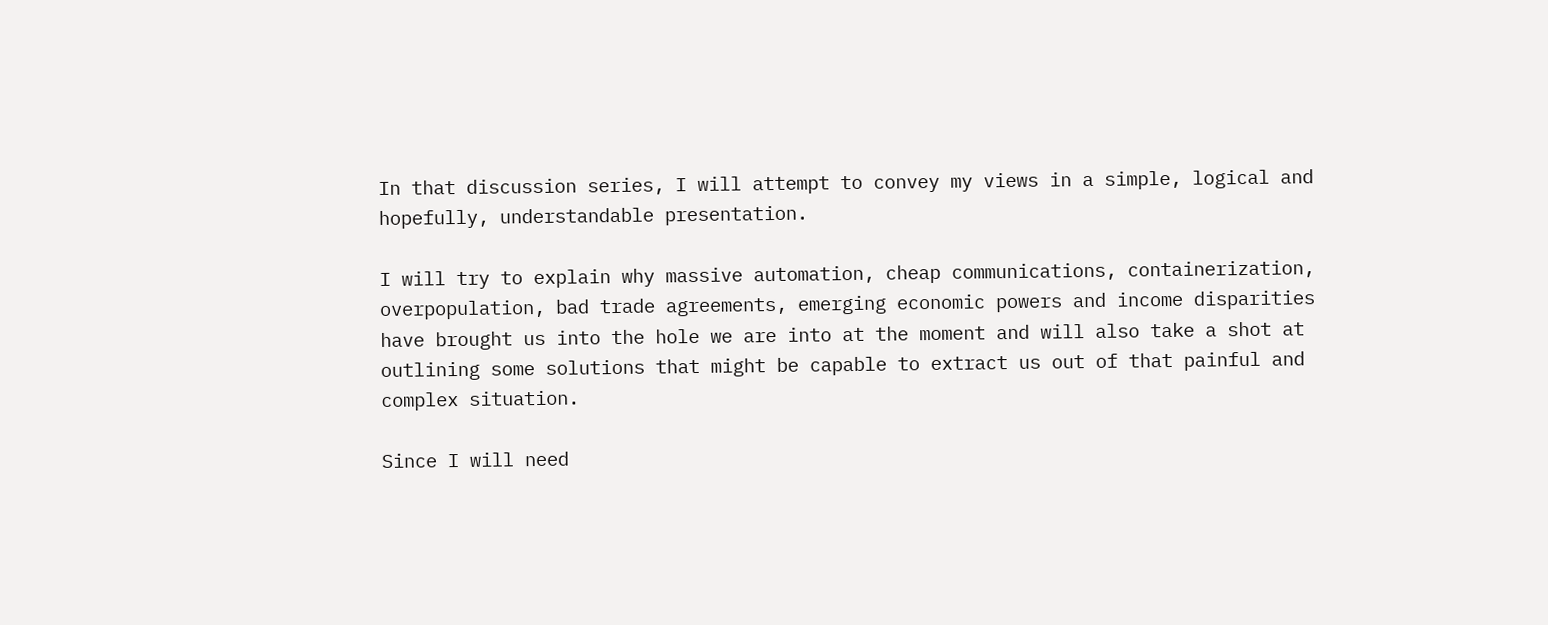In that discussion series, I will attempt to convey my views in a simple, logical and hopefully, understandable presentation.

I will try to explain why massive automation, cheap communications, containerization, overpopulation, bad trade agreements, emerging economic powers and income disparities have brought us into the hole we are into at the moment and will also take a shot at outlining some solutions that might be capable to extract us out of that painful and complex situation.

Since I will need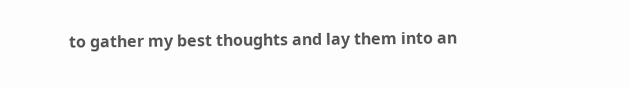to gather my best thoughts and lay them into an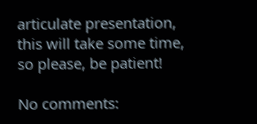articulate presentation, this will take some time, so please, be patient!

No comments: